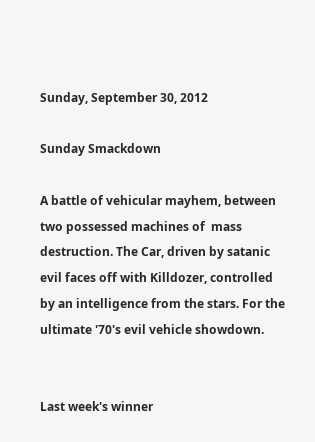Sunday, September 30, 2012

Sunday Smackdown

A battle of vehicular mayhem, between two possessed machines of  mass destruction. The Car, driven by satanic evil faces off with Killdozer, controlled by an intelligence from the stars. For the ultimate '70's evil vehicle showdown.


Last week's winner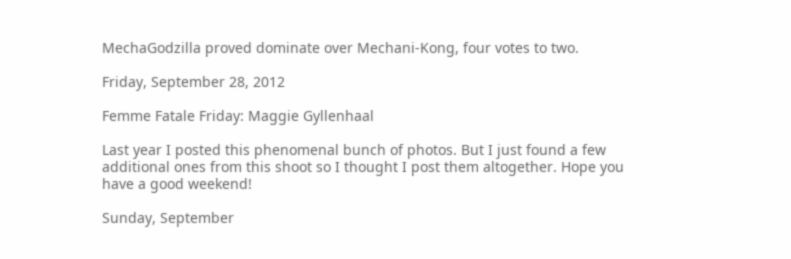MechaGodzilla proved dominate over Mechani-Kong, four votes to two.

Friday, September 28, 2012

Femme Fatale Friday: Maggie Gyllenhaal

Last year I posted this phenomenal bunch of photos. But I just found a few additional ones from this shoot so I thought I post them altogether. Hope you have a good weekend!

Sunday, September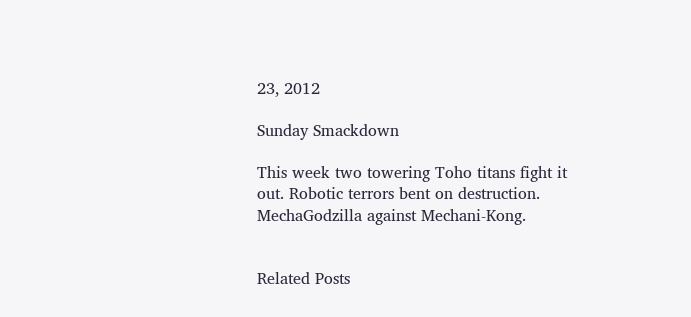23, 2012

Sunday Smackdown

This week two towering Toho titans fight it out. Robotic terrors bent on destruction. MechaGodzilla against Mechani-Kong.


Related Posts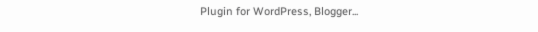Plugin for WordPress, Blogger...